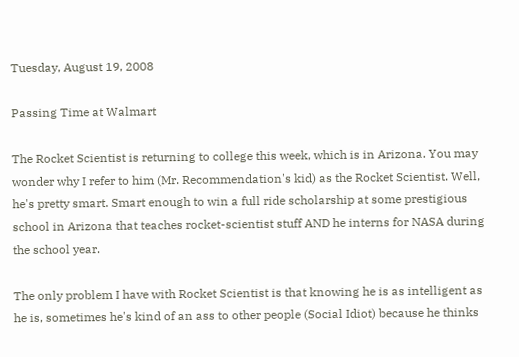Tuesday, August 19, 2008

Passing Time at Walmart

The Rocket Scientist is returning to college this week, which is in Arizona. You may wonder why I refer to him (Mr. Recommendation's kid) as the Rocket Scientist. Well, he's pretty smart. Smart enough to win a full ride scholarship at some prestigious school in Arizona that teaches rocket-scientist stuff AND he interns for NASA during the school year.

The only problem I have with Rocket Scientist is that knowing he is as intelligent as he is, sometimes he's kind of an ass to other people (Social Idiot) because he thinks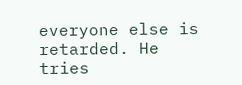everyone else is retarded. He tries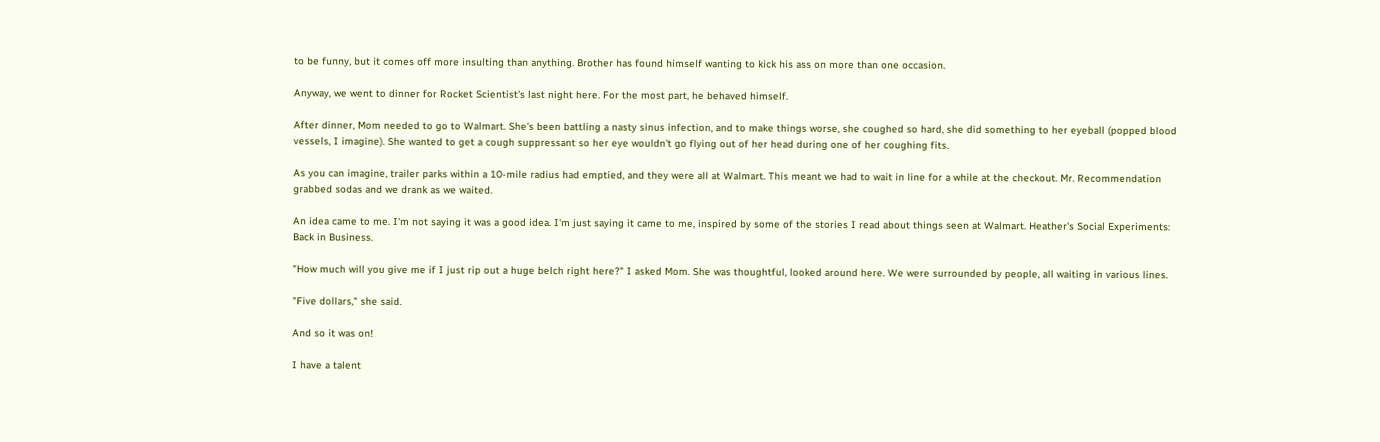to be funny, but it comes off more insulting than anything. Brother has found himself wanting to kick his ass on more than one occasion.

Anyway, we went to dinner for Rocket Scientist's last night here. For the most part, he behaved himself.

After dinner, Mom needed to go to Walmart. She's been battling a nasty sinus infection, and to make things worse, she coughed so hard, she did something to her eyeball (popped blood vessels, I imagine). She wanted to get a cough suppressant so her eye wouldn't go flying out of her head during one of her coughing fits.

As you can imagine, trailer parks within a 10-mile radius had emptied, and they were all at Walmart. This meant we had to wait in line for a while at the checkout. Mr. Recommendation grabbed sodas and we drank as we waited.

An idea came to me. I'm not saying it was a good idea. I'm just saying it came to me, inspired by some of the stories I read about things seen at Walmart. Heather's Social Experiments: Back in Business.

"How much will you give me if I just rip out a huge belch right here?" I asked Mom. She was thoughtful, looked around here. We were surrounded by people, all waiting in various lines.

"Five dollars," she said.

And so it was on!

I have a talent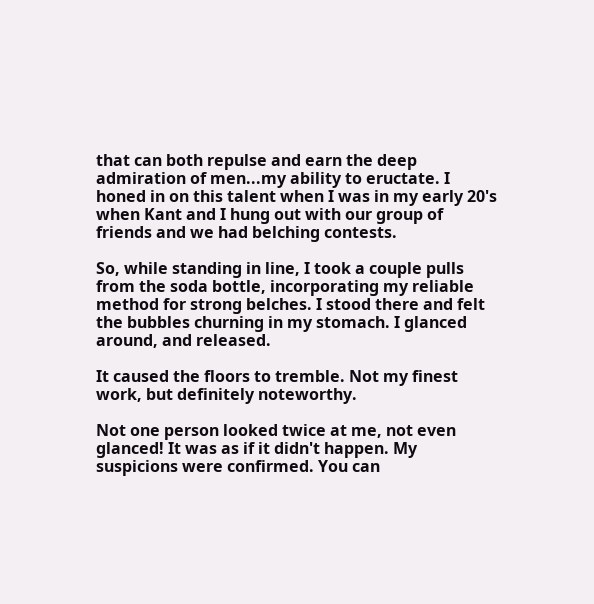that can both repulse and earn the deep admiration of men...my ability to eructate. I honed in on this talent when I was in my early 20's when Kant and I hung out with our group of friends and we had belching contests.

So, while standing in line, I took a couple pulls from the soda bottle, incorporating my reliable method for strong belches. I stood there and felt the bubbles churning in my stomach. I glanced around, and released.

It caused the floors to tremble. Not my finest work, but definitely noteworthy.

Not one person looked twice at me, not even glanced! It was as if it didn't happen. My suspicions were confirmed. You can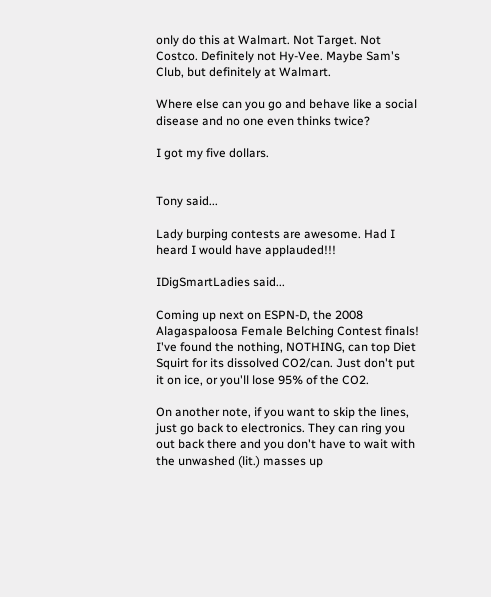only do this at Walmart. Not Target. Not Costco. Definitely not Hy-Vee. Maybe Sam's Club, but definitely at Walmart.

Where else can you go and behave like a social disease and no one even thinks twice?

I got my five dollars.


Tony said...

Lady burping contests are awesome. Had I heard I would have applauded!!!

IDigSmartLadies said...

Coming up next on ESPN-D, the 2008 Alagaspaloosa Female Belching Contest finals! I've found the nothing, NOTHING, can top Diet Squirt for its dissolved CO2/can. Just don't put it on ice, or you'll lose 95% of the CO2.

On another note, if you want to skip the lines, just go back to electronics. They can ring you out back there and you don't have to wait with the unwashed (lit.) masses up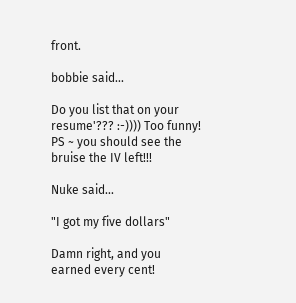front.

bobbie said...

Do you list that on your resume'??? :-)))) Too funny!
PS ~ you should see the bruise the IV left!!!

Nuke said...

"I got my five dollars"

Damn right, and you earned every cent!